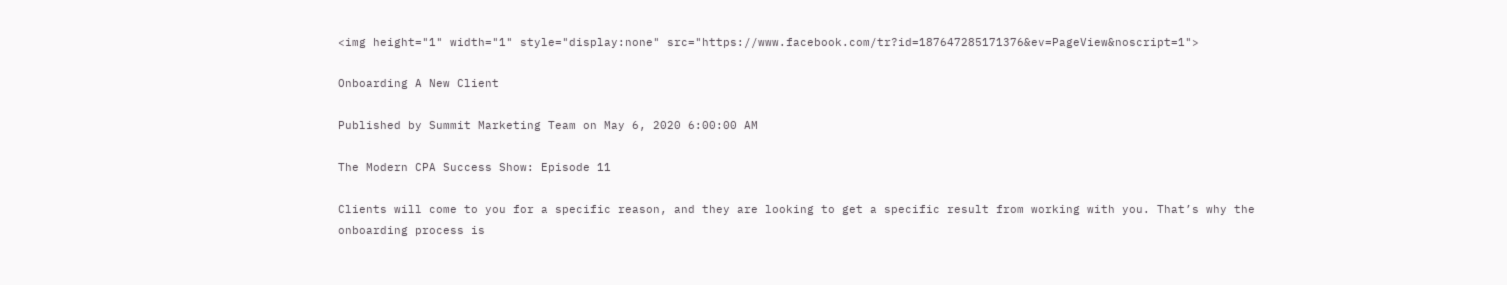<img height="1" width="1" style="display:none" src="https://www.facebook.com/tr?id=187647285171376&ev=PageView&noscript=1">

Onboarding A New Client

Published by Summit Marketing Team on May 6, 2020 6:00:00 AM

The Modern CPA Success Show: Episode 11

Clients will come to you for a specific reason, and they are looking to get a specific result from working with you. That’s why the onboarding process is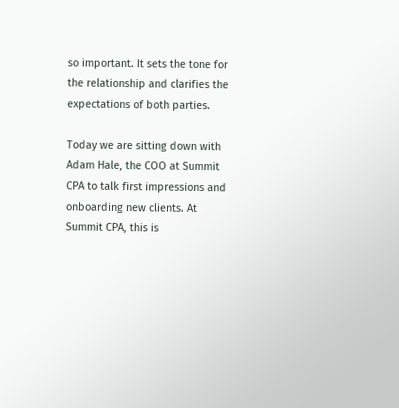so important. It sets the tone for the relationship and clarifies the expectations of both parties.

Today we are sitting down with Adam Hale, the COO at Summit CPA to talk first impressions and onboarding new clients. At Summit CPA, this is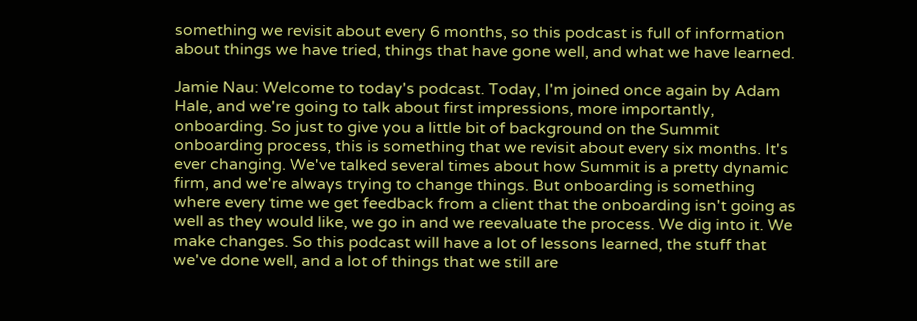something we revisit about every 6 months, so this podcast is full of information about things we have tried, things that have gone well, and what we have learned.

Jamie Nau: Welcome to today's podcast. Today, I'm joined once again by Adam Hale, and we're going to talk about first impressions, more importantly, onboarding. So just to give you a little bit of background on the Summit onboarding process, this is something that we revisit about every six months. It's ever changing. We've talked several times about how Summit is a pretty dynamic firm, and we're always trying to change things. But onboarding is something where every time we get feedback from a client that the onboarding isn't going as well as they would like, we go in and we reevaluate the process. We dig into it. We make changes. So this podcast will have a lot of lessons learned, the stuff that we've done well, and a lot of things that we still are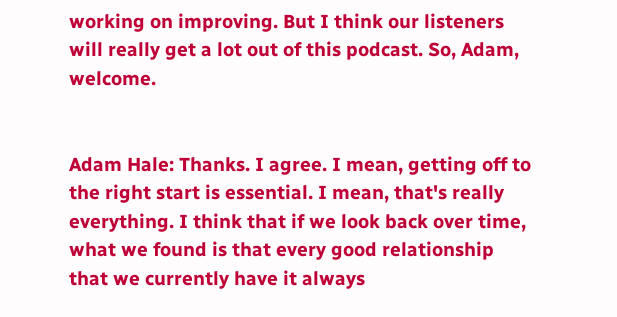working on improving. But I think our listeners will really get a lot out of this podcast. So, Adam, welcome.


Adam Hale: Thanks. I agree. I mean, getting off to the right start is essential. I mean, that's really everything. I think that if we look back over time, what we found is that every good relationship that we currently have it always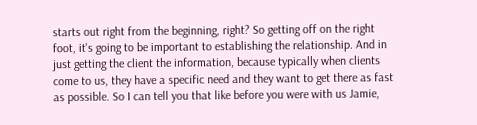starts out right from the beginning, right? So getting off on the right foot, it's going to be important to establishing the relationship. And in just getting the client the information, because typically when clients come to us, they have a specific need and they want to get there as fast as possible. So I can tell you that like before you were with us Jamie,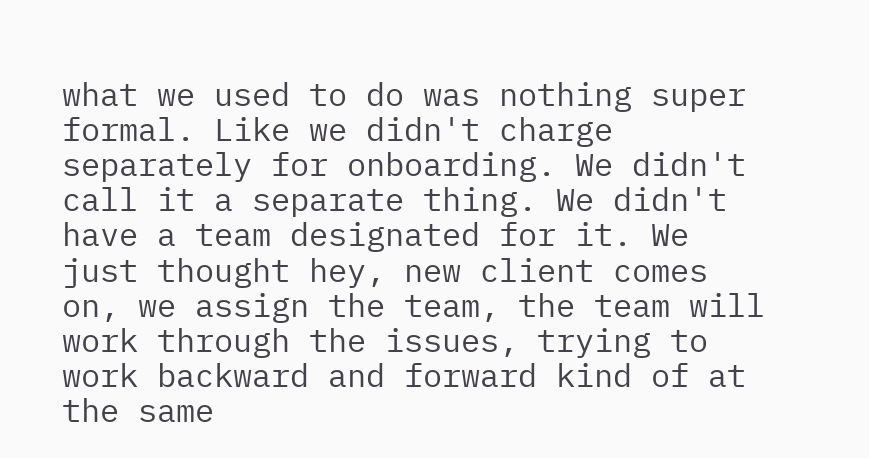what we used to do was nothing super formal. Like we didn't charge separately for onboarding. We didn't call it a separate thing. We didn't have a team designated for it. We just thought hey, new client comes on, we assign the team, the team will work through the issues, trying to work backward and forward kind of at the same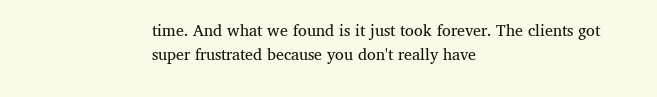time. And what we found is it just took forever. The clients got super frustrated because you don't really have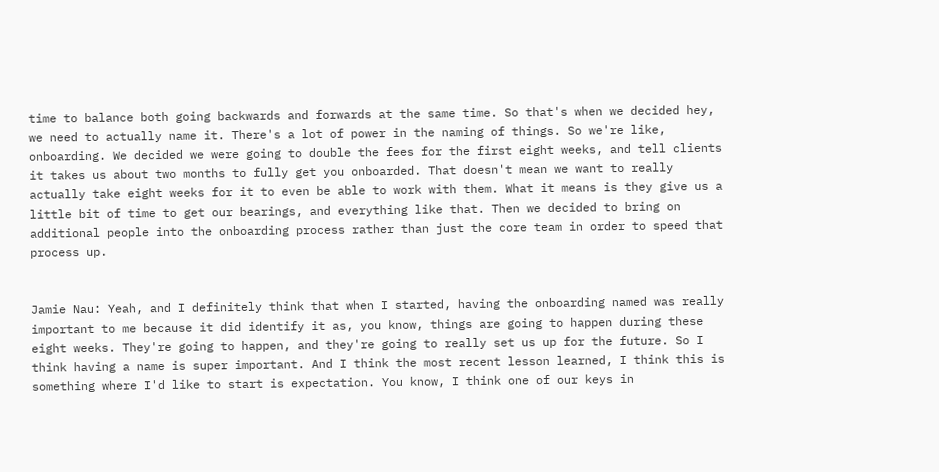time to balance both going backwards and forwards at the same time. So that's when we decided hey, we need to actually name it. There's a lot of power in the naming of things. So we're like, onboarding. We decided we were going to double the fees for the first eight weeks, and tell clients it takes us about two months to fully get you onboarded. That doesn't mean we want to really actually take eight weeks for it to even be able to work with them. What it means is they give us a little bit of time to get our bearings, and everything like that. Then we decided to bring on additional people into the onboarding process rather than just the core team in order to speed that process up.


Jamie Nau: Yeah, and I definitely think that when I started, having the onboarding named was really important to me because it did identify it as, you know, things are going to happen during these eight weeks. They're going to happen, and they're going to really set us up for the future. So I think having a name is super important. And I think the most recent lesson learned, I think this is something where I'd like to start is expectation. You know, I think one of our keys in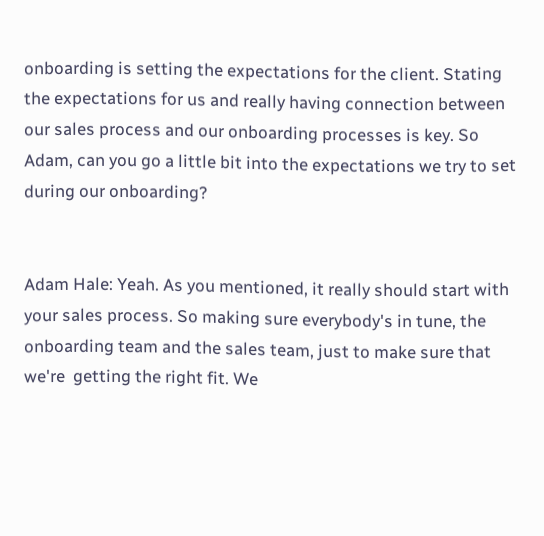onboarding is setting the expectations for the client. Stating the expectations for us and really having connection between our sales process and our onboarding processes is key. So Adam, can you go a little bit into the expectations we try to set during our onboarding?


Adam Hale: Yeah. As you mentioned, it really should start with your sales process. So making sure everybody's in tune, the onboarding team and the sales team, just to make sure that we're  getting the right fit. We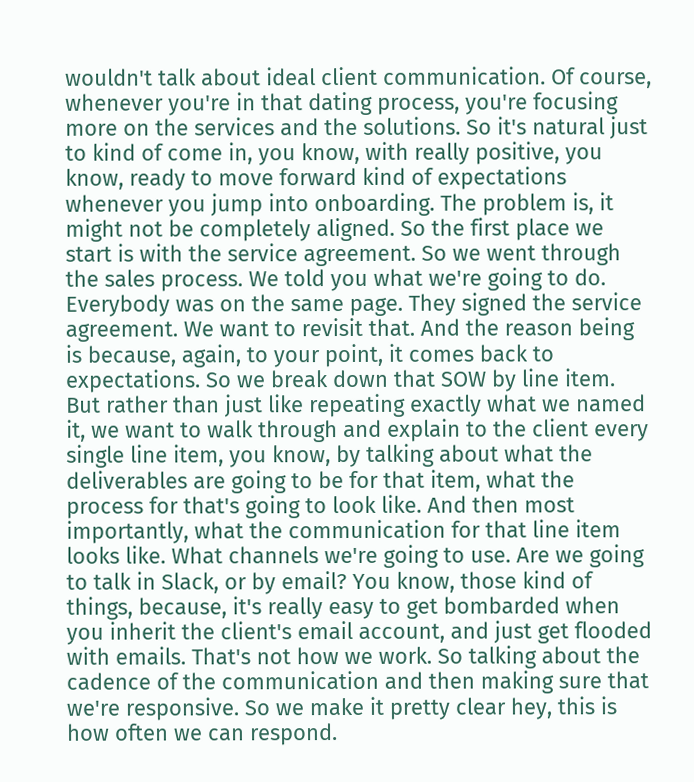wouldn't talk about ideal client communication. Of course, whenever you're in that dating process, you're focusing more on the services and the solutions. So it's natural just to kind of come in, you know, with really positive, you know, ready to move forward kind of expectations whenever you jump into onboarding. The problem is, it might not be completely aligned. So the first place we start is with the service agreement. So we went through the sales process. We told you what we're going to do. Everybody was on the same page. They signed the service agreement. We want to revisit that. And the reason being is because, again, to your point, it comes back to expectations. So we break down that SOW by line item. But rather than just like repeating exactly what we named it, we want to walk through and explain to the client every single line item, you know, by talking about what the deliverables are going to be for that item, what the process for that's going to look like. And then most importantly, what the communication for that line item looks like. What channels we're going to use. Are we going to talk in Slack, or by email? You know, those kind of things, because, it's really easy to get bombarded when you inherit the client's email account, and just get flooded with emails. That's not how we work. So talking about the cadence of the communication and then making sure that we're responsive. So we make it pretty clear hey, this is how often we can respond.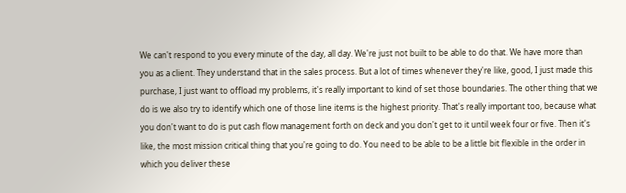We can't respond to you every minute of the day, all day. We're just not built to be able to do that. We have more than you as a client. They understand that in the sales process. But a lot of times whenever they're like, good, I just made this purchase, I just want to offload my problems, it's really important to kind of set those boundaries. The other thing that we do is we also try to identify which one of those line items is the highest priority. That's really important too, because what you don't want to do is put cash flow management forth on deck and you don't get to it until week four or five. Then it's like, the most mission critical thing that you're going to do. You need to be able to be a little bit flexible in the order in which you deliver these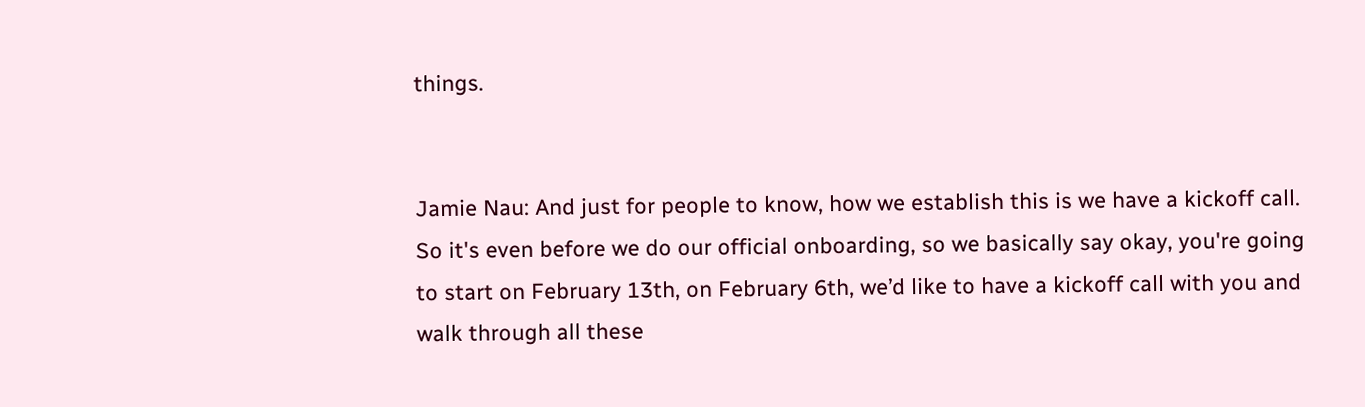things.


Jamie Nau: And just for people to know, how we establish this is we have a kickoff call. So it's even before we do our official onboarding, so we basically say okay, you're going to start on February 13th, on February 6th, we’d like to have a kickoff call with you and walk through all these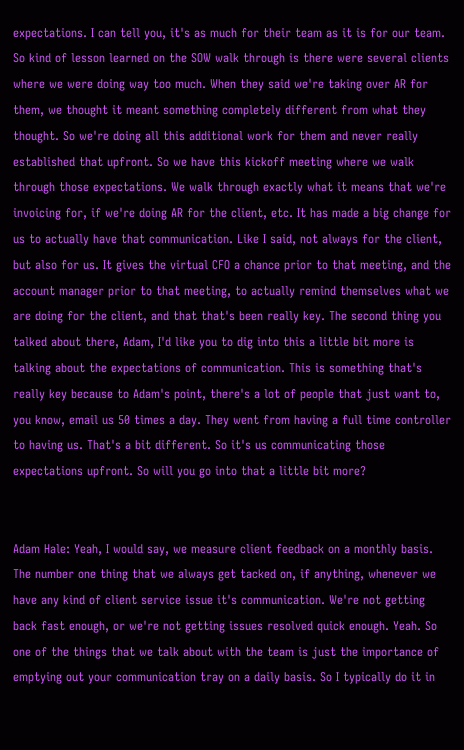expectations. I can tell you, it's as much for their team as it is for our team. So kind of lesson learned on the SOW walk through is there were several clients where we were doing way too much. When they said we're taking over AR for them, we thought it meant something completely different from what they thought. So we're doing all this additional work for them and never really established that upfront. So we have this kickoff meeting where we walk through those expectations. We walk through exactly what it means that we're invoicing for, if we're doing AR for the client, etc. It has made a big change for us to actually have that communication. Like I said, not always for the client, but also for us. It gives the virtual CFO a chance prior to that meeting, and the account manager prior to that meeting, to actually remind themselves what we are doing for the client, and that that's been really key. The second thing you talked about there, Adam, I'd like you to dig into this a little bit more is talking about the expectations of communication. This is something that's really key because to Adam's point, there's a lot of people that just want to, you know, email us 50 times a day. They went from having a full time controller to having us. That's a bit different. So it's us communicating those expectations upfront. So will you go into that a little bit more?


Adam Hale: Yeah, I would say, we measure client feedback on a monthly basis. The number one thing that we always get tacked on, if anything, whenever we have any kind of client service issue it's communication. We're not getting back fast enough, or we're not getting issues resolved quick enough. Yeah. So one of the things that we talk about with the team is just the importance of emptying out your communication tray on a daily basis. So I typically do it in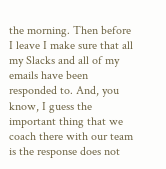the morning. Then before I leave I make sure that all my Slacks and all of my emails have been responded to. And, you know, I guess the important thing that we coach there with our team is the response does not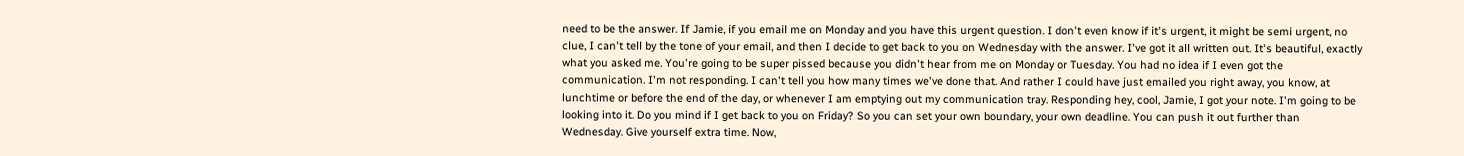need to be the answer. If Jamie, if you email me on Monday and you have this urgent question. I don't even know if it's urgent, it might be semi urgent, no clue, I can't tell by the tone of your email, and then I decide to get back to you on Wednesday with the answer. I've got it all written out. It's beautiful, exactly what you asked me. You're going to be super pissed because you didn't hear from me on Monday or Tuesday. You had no idea if I even got the communication. I'm not responding. I can't tell you how many times we've done that. And rather I could have just emailed you right away, you know, at lunchtime or before the end of the day, or whenever I am emptying out my communication tray. Responding hey, cool, Jamie, I got your note. I'm going to be looking into it. Do you mind if I get back to you on Friday? So you can set your own boundary, your own deadline. You can push it out further than Wednesday. Give yourself extra time. Now,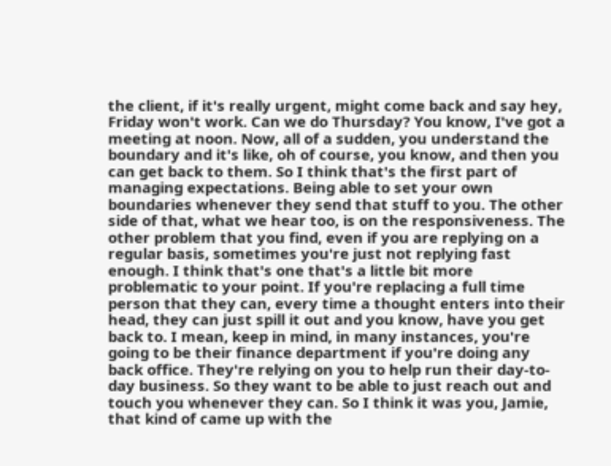the client, if it's really urgent, might come back and say hey, Friday won't work. Can we do Thursday? You know, I've got a meeting at noon. Now, all of a sudden, you understand the boundary and it's like, oh of course, you know, and then you can get back to them. So I think that's the first part of managing expectations. Being able to set your own boundaries whenever they send that stuff to you. The other side of that, what we hear too, is on the responsiveness. The other problem that you find, even if you are replying on a regular basis, sometimes you're just not replying fast enough. I think that's one that's a little bit more problematic to your point. If you're replacing a full time person that they can, every time a thought enters into their head, they can just spill it out and you know, have you get back to. I mean, keep in mind, in many instances, you're going to be their finance department if you're doing any back office. They're relying on you to help run their day-to-day business. So they want to be able to just reach out and touch you whenever they can. So I think it was you, Jamie, that kind of came up with the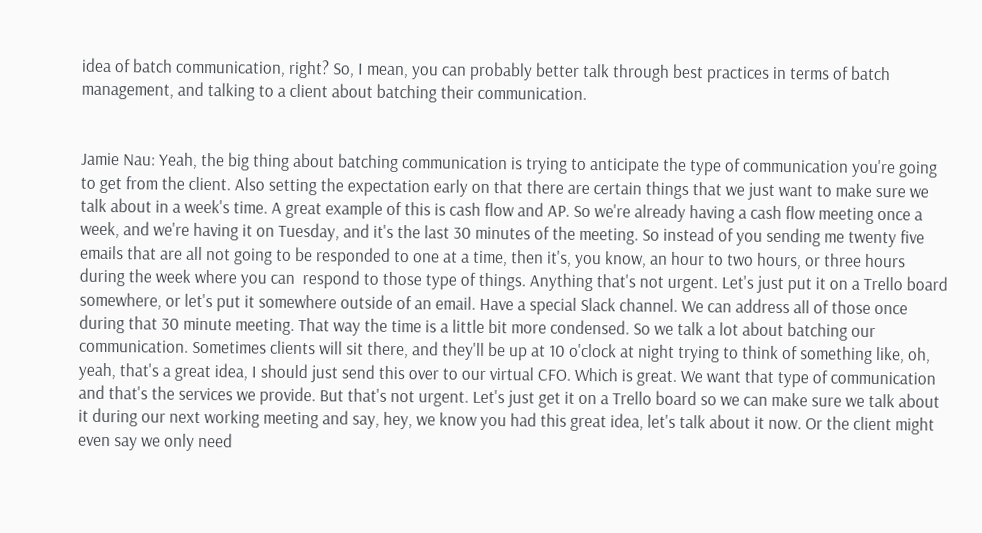idea of batch communication, right? So, I mean, you can probably better talk through best practices in terms of batch management, and talking to a client about batching their communication.


Jamie Nau: Yeah, the big thing about batching communication is trying to anticipate the type of communication you're going to get from the client. Also setting the expectation early on that there are certain things that we just want to make sure we talk about in a week's time. A great example of this is cash flow and AP. So we're already having a cash flow meeting once a week, and we're having it on Tuesday, and it's the last 30 minutes of the meeting. So instead of you sending me twenty five emails that are all not going to be responded to one at a time, then it's, you know, an hour to two hours, or three hours during the week where you can  respond to those type of things. Anything that's not urgent. Let's just put it on a Trello board somewhere, or let's put it somewhere outside of an email. Have a special Slack channel. We can address all of those once during that 30 minute meeting. That way the time is a little bit more condensed. So we talk a lot about batching our communication. Sometimes clients will sit there, and they'll be up at 10 o'clock at night trying to think of something like, oh, yeah, that's a great idea, I should just send this over to our virtual CFO. Which is great. We want that type of communication and that's the services we provide. But that's not urgent. Let's just get it on a Trello board so we can make sure we talk about it during our next working meeting and say, hey, we know you had this great idea, let's talk about it now. Or the client might even say we only need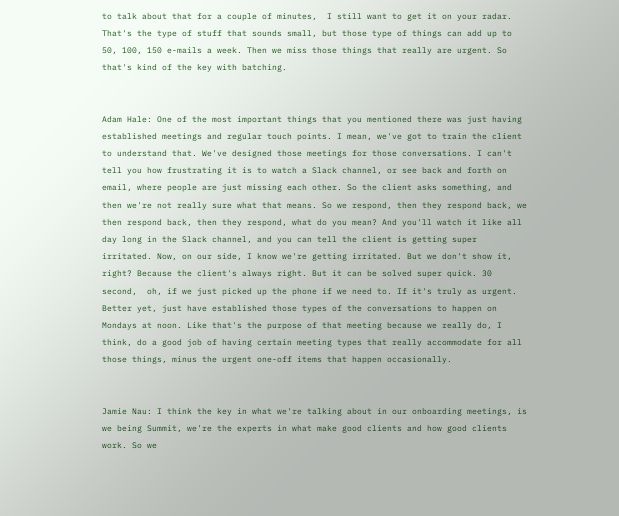to talk about that for a couple of minutes,  I still want to get it on your radar. That's the type of stuff that sounds small, but those type of things can add up to 50, 100, 150 e-mails a week. Then we miss those things that really are urgent. So that's kind of the key with batching.


Adam Hale: One of the most important things that you mentioned there was just having established meetings and regular touch points. I mean, we've got to train the client to understand that. We've designed those meetings for those conversations. I can't tell you how frustrating it is to watch a Slack channel, or see back and forth on email, where people are just missing each other. So the client asks something, and then we're not really sure what that means. So we respond, then they respond back, we then respond back, then they respond, what do you mean? And you'll watch it like all day long in the Slack channel, and you can tell the client is getting super irritated. Now, on our side, I know we're getting irritated. But we don't show it, right? Because the client's always right. But it can be solved super quick. 30 second,  oh, if we just picked up the phone if we need to. If it's truly as urgent. Better yet, just have established those types of the conversations to happen on Mondays at noon. Like that's the purpose of that meeting because we really do, I think, do a good job of having certain meeting types that really accommodate for all those things, minus the urgent one-off items that happen occasionally.


Jamie Nau: I think the key in what we're talking about in our onboarding meetings, is we being Summit, we're the experts in what make good clients and how good clients work. So we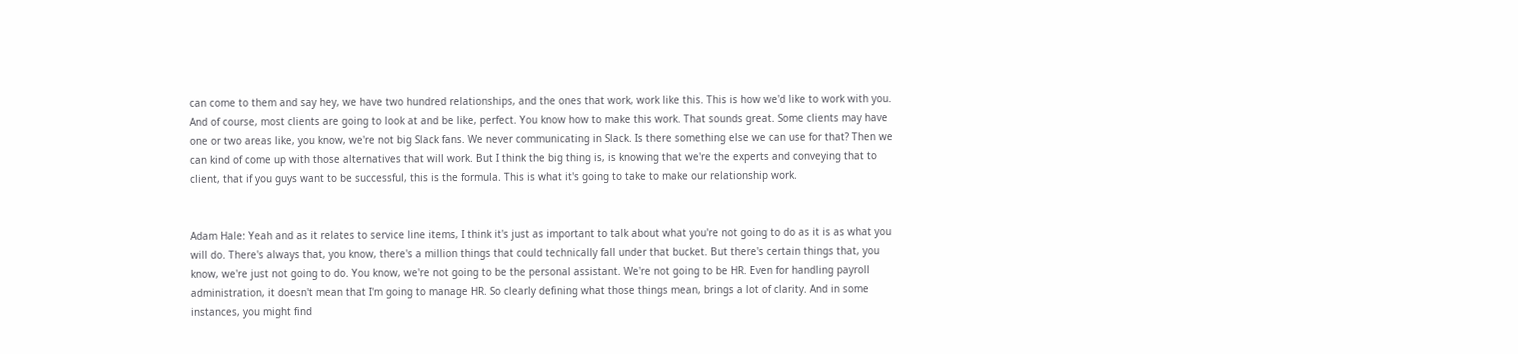can come to them and say hey, we have two hundred relationships, and the ones that work, work like this. This is how we'd like to work with you. And of course, most clients are going to look at and be like, perfect. You know how to make this work. That sounds great. Some clients may have one or two areas like, you know, we're not big Slack fans. We never communicating in Slack. Is there something else we can use for that? Then we can kind of come up with those alternatives that will work. But I think the big thing is, is knowing that we're the experts and conveying that to client, that if you guys want to be successful, this is the formula. This is what it's going to take to make our relationship work.


Adam Hale: Yeah and as it relates to service line items, I think it's just as important to talk about what you're not going to do as it is as what you will do. There's always that, you know, there's a million things that could technically fall under that bucket. But there's certain things that, you know, we're just not going to do. You know, we're not going to be the personal assistant. We're not going to be HR. Even for handling payroll administration, it doesn't mean that I'm going to manage HR. So clearly defining what those things mean, brings a lot of clarity. And in some instances, you might find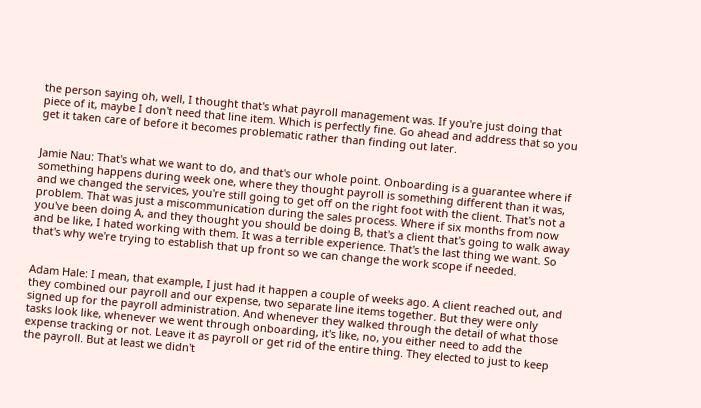the person saying oh, well, I thought that's what payroll management was. If you're just doing that piece of it, maybe I don't need that line item. Which is perfectly fine. Go ahead and address that so you get it taken care of before it becomes problematic rather than finding out later.


Jamie Nau: That's what we want to do, and that's our whole point. Onboarding is a guarantee where if something happens during week one, where they thought payroll is something different than it was, and we changed the services, you're still going to get off on the right foot with the client. That's not a problem. That was just a miscommunication during the sales process. Where if six months from now you've been doing A, and they thought you should be doing B, that's a client that's going to walk away and be like, I hated working with them. It was a terrible experience. That's the last thing we want. So that's why we're trying to establish that up front so we can change the work scope if needed.


Adam Hale: I mean, that example, I just had it happen a couple of weeks ago. A client reached out, and they combined our payroll and our expense, two separate line items together. But they were only signed up for the payroll administration. And whenever they walked through the detail of what those tasks look like, whenever we went through onboarding, it's like, no, you either need to add the expense tracking or not. Leave it as payroll or get rid of the entire thing. They elected to just to keep the payroll. But at least we didn't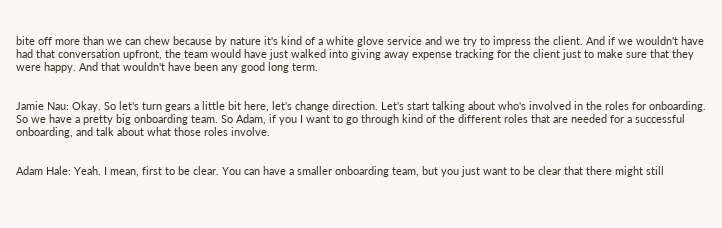bite off more than we can chew because by nature it's kind of a white glove service and we try to impress the client. And if we wouldn't have had that conversation upfront, the team would have just walked into giving away expense tracking for the client just to make sure that they were happy. And that wouldn't have been any good long term.


Jamie Nau: Okay. So let's turn gears a little bit here, let's change direction. Let's start talking about who's involved in the roles for onboarding. So we have a pretty big onboarding team. So Adam, if you I want to go through kind of the different roles that are needed for a successful onboarding, and talk about what those roles involve.


Adam Hale: Yeah. I mean, first to be clear. You can have a smaller onboarding team, but you just want to be clear that there might still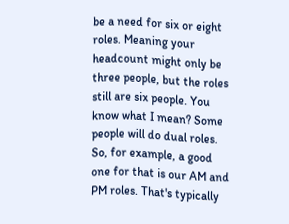be a need for six or eight roles. Meaning your headcount might only be three people, but the roles still are six people. You know what I mean? Some people will do dual roles. So, for example, a good one for that is our AM and PM roles. That's typically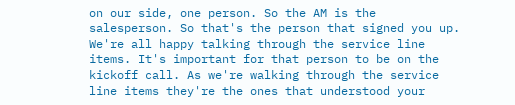on our side, one person. So the AM is the salesperson. So that's the person that signed you up. We're all happy talking through the service line items. It's important for that person to be on the kickoff call. As we're walking through the service line items they're the ones that understood your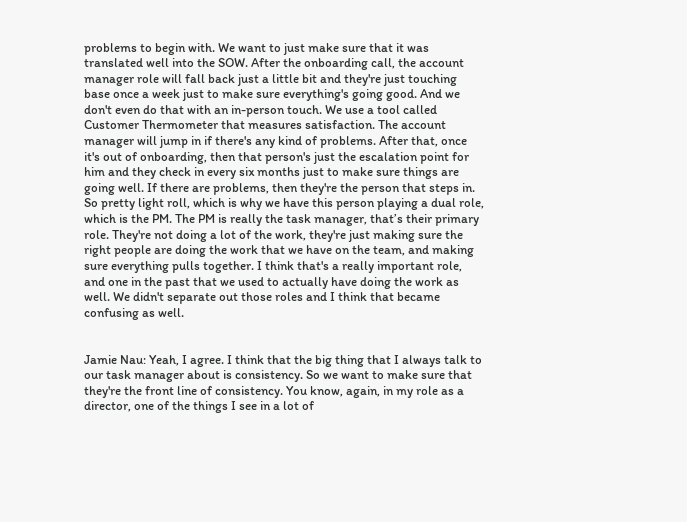problems to begin with. We want to just make sure that it was translated well into the SOW. After the onboarding call, the account manager role will fall back just a little bit and they're just touching base once a week just to make sure everything's going good. And we don't even do that with an in-person touch. We use a tool called Customer Thermometer that measures satisfaction. The account manager will jump in if there's any kind of problems. After that, once it's out of onboarding, then that person's just the escalation point for him and they check in every six months just to make sure things are going well. If there are problems, then they're the person that steps in. So pretty light roll, which is why we have this person playing a dual role, which is the PM. The PM is really the task manager, that’s their primary role. They're not doing a lot of the work, they're just making sure the right people are doing the work that we have on the team, and making sure everything pulls together. I think that's a really important role, and one in the past that we used to actually have doing the work as well. We didn't separate out those roles and I think that became confusing as well.


Jamie Nau: Yeah, I agree. I think that the big thing that I always talk to our task manager about is consistency. So we want to make sure that they're the front line of consistency. You know, again, in my role as a director, one of the things I see in a lot of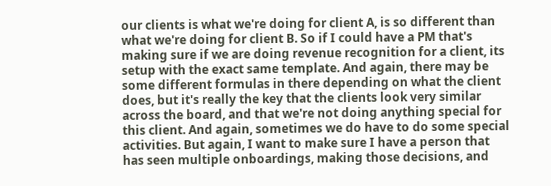our clients is what we're doing for client A, is so different than what we're doing for client B. So if I could have a PM that's making sure if we are doing revenue recognition for a client, its setup with the exact same template. And again, there may be some different formulas in there depending on what the client does, but it's really the key that the clients look very similar across the board, and that we're not doing anything special for this client. And again, sometimes we do have to do some special activities. But again, I want to make sure I have a person that has seen multiple onboardings, making those decisions, and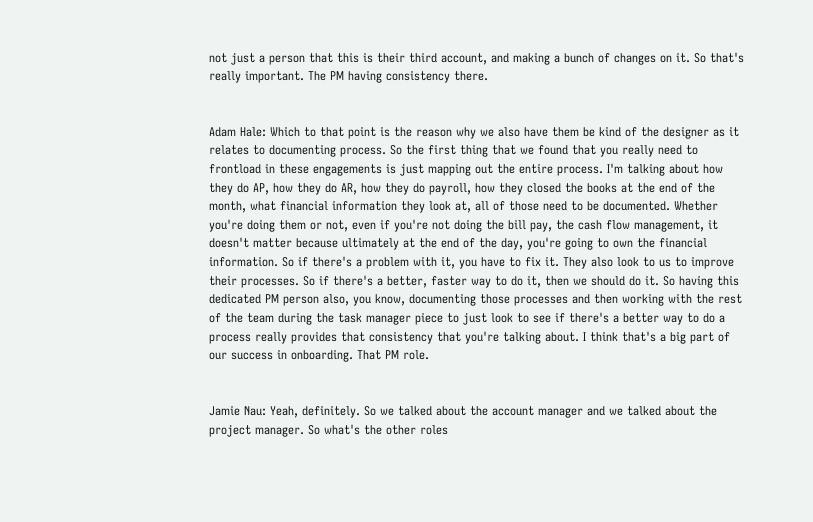not just a person that this is their third account, and making a bunch of changes on it. So that's really important. The PM having consistency there.


Adam Hale: Which to that point is the reason why we also have them be kind of the designer as it relates to documenting process. So the first thing that we found that you really need to frontload in these engagements is just mapping out the entire process. I'm talking about how they do AP, how they do AR, how they do payroll, how they closed the books at the end of the month, what financial information they look at, all of those need to be documented. Whether you're doing them or not, even if you're not doing the bill pay, the cash flow management, it doesn't matter because ultimately at the end of the day, you're going to own the financial information. So if there's a problem with it, you have to fix it. They also look to us to improve their processes. So if there's a better, faster way to do it, then we should do it. So having this dedicated PM person also, you know, documenting those processes and then working with the rest of the team during the task manager piece to just look to see if there's a better way to do a process really provides that consistency that you're talking about. I think that's a big part of our success in onboarding. That PM role.


Jamie Nau: Yeah, definitely. So we talked about the account manager and we talked about the project manager. So what's the other roles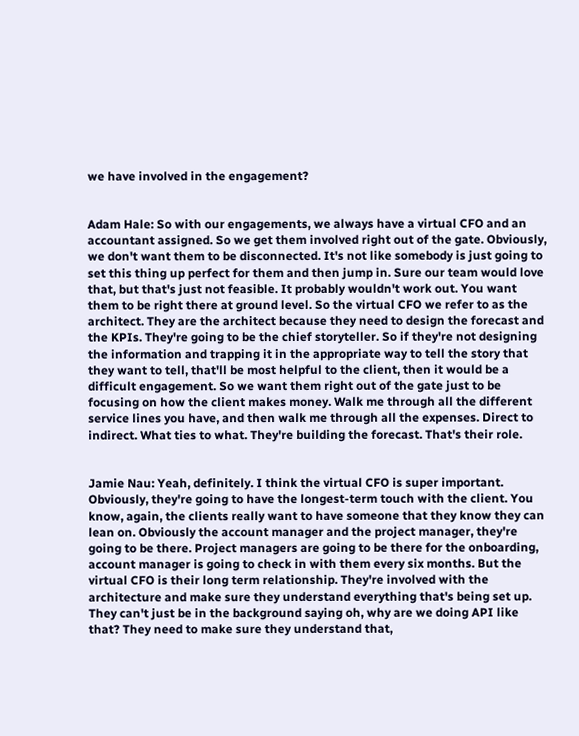we have involved in the engagement?


Adam Hale: So with our engagements, we always have a virtual CFO and an accountant assigned. So we get them involved right out of the gate. Obviously, we don't want them to be disconnected. It's not like somebody is just going to set this thing up perfect for them and then jump in. Sure our team would love that, but that's just not feasible. It probably wouldn't work out. You want them to be right there at ground level. So the virtual CFO we refer to as the architect. They are the architect because they need to design the forecast and the KPIs. They're going to be the chief storyteller. So if they're not designing the information and trapping it in the appropriate way to tell the story that they want to tell, that'll be most helpful to the client, then it would be a difficult engagement. So we want them right out of the gate just to be focusing on how the client makes money. Walk me through all the different service lines you have, and then walk me through all the expenses. Direct to indirect. What ties to what. They're building the forecast. That's their role.


Jamie Nau: Yeah, definitely. I think the virtual CFO is super important. Obviously, they're going to have the longest-term touch with the client. You know, again, the clients really want to have someone that they know they can lean on. Obviously the account manager and the project manager, they're going to be there. Project managers are going to be there for the onboarding, account manager is going to check in with them every six months. But the virtual CFO is their long term relationship. They're involved with the architecture and make sure they understand everything that's being set up. They can't just be in the background saying oh, why are we doing API like that? They need to make sure they understand that,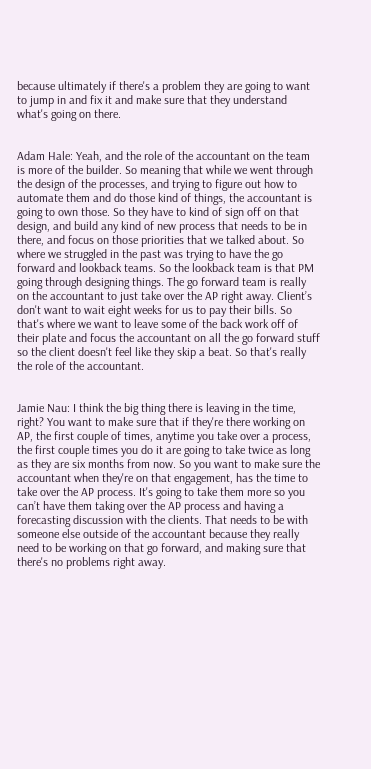because ultimately if there's a problem they are going to want to jump in and fix it and make sure that they understand what's going on there.


Adam Hale: Yeah, and the role of the accountant on the team is more of the builder. So meaning that while we went through the design of the processes, and trying to figure out how to automate them and do those kind of things, the accountant is going to own those. So they have to kind of sign off on that design, and build any kind of new process that needs to be in there, and focus on those priorities that we talked about. So where we struggled in the past was trying to have the go forward and lookback teams. So the lookback team is that PM going through designing things. The go forward team is really on the accountant to just take over the AP right away. Client’s don't want to wait eight weeks for us to pay their bills. So that's where we want to leave some of the back work off of their plate and focus the accountant on all the go forward stuff so the client doesn't feel like they skip a beat. So that's really the role of the accountant.


Jamie Nau: I think the big thing there is leaving in the time, right? You want to make sure that if they're there working on AP, the first couple of times, anytime you take over a process, the first couple times you do it are going to take twice as long as they are six months from now. So you want to make sure the accountant when they're on that engagement, has the time to take over the AP process. It's going to take them more so you can’t have them taking over the AP process and having a forecasting discussion with the clients. That needs to be with someone else outside of the accountant because they really need to be working on that go forward, and making sure that there's no problems right away.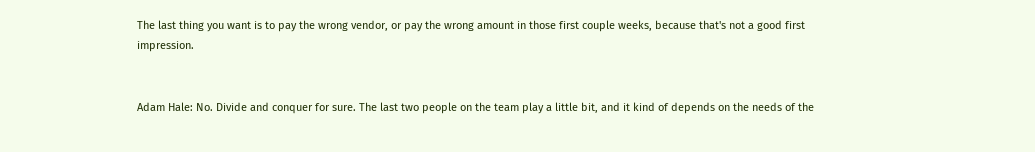The last thing you want is to pay the wrong vendor, or pay the wrong amount in those first couple weeks, because that's not a good first impression.


Adam Hale: No. Divide and conquer for sure. The last two people on the team play a little bit, and it kind of depends on the needs of the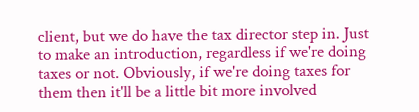client, but we do have the tax director step in. Just to make an introduction, regardless if we're doing taxes or not. Obviously, if we're doing taxes for them then it'll be a little bit more involved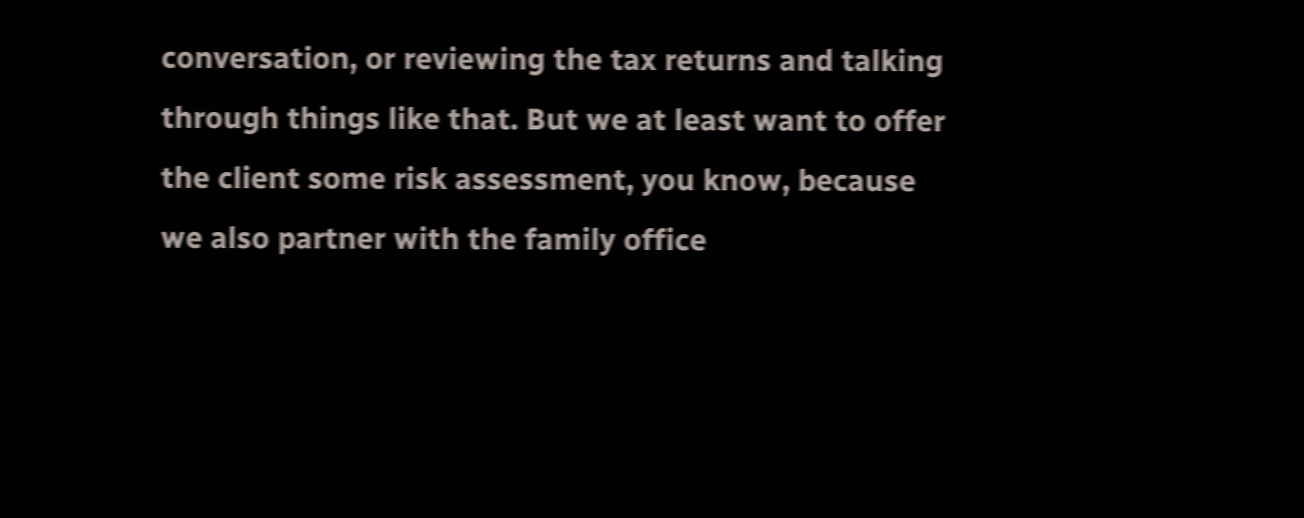conversation, or reviewing the tax returns and talking through things like that. But we at least want to offer the client some risk assessment, you know, because we also partner with the family office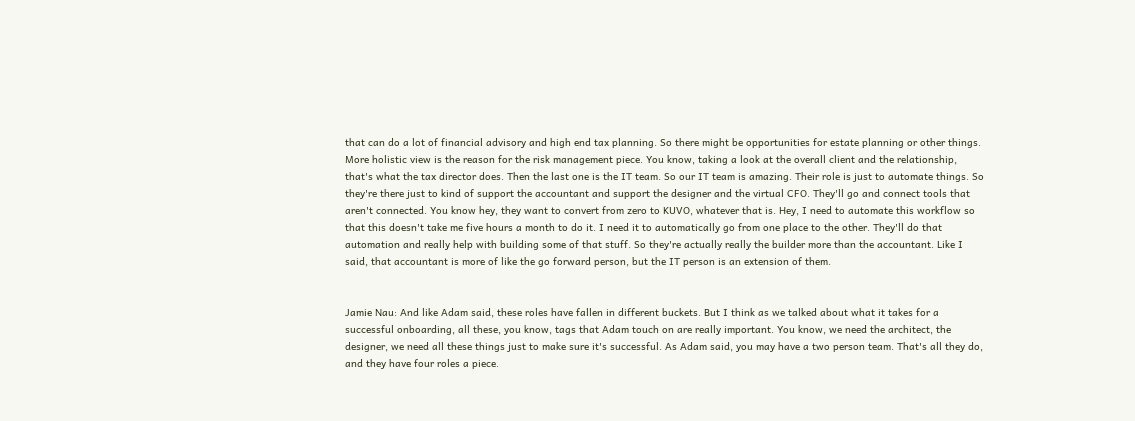that can do a lot of financial advisory and high end tax planning. So there might be opportunities for estate planning or other things. More holistic view is the reason for the risk management piece. You know, taking a look at the overall client and the relationship, that's what the tax director does. Then the last one is the IT team. So our IT team is amazing. Their role is just to automate things. So they're there just to kind of support the accountant and support the designer and the virtual CFO. They'll go and connect tools that aren't connected. You know hey, they want to convert from zero to KUVO, whatever that is. Hey, I need to automate this workflow so that this doesn't take me five hours a month to do it. I need it to automatically go from one place to the other. They'll do that automation and really help with building some of that stuff. So they're actually really the builder more than the accountant. Like I said, that accountant is more of like the go forward person, but the IT person is an extension of them.


Jamie Nau: And like Adam said, these roles have fallen in different buckets. But I think as we talked about what it takes for a successful onboarding, all these, you know, tags that Adam touch on are really important. You know, we need the architect, the designer, we need all these things just to make sure it's successful. As Adam said, you may have a two person team. That's all they do, and they have four roles a piece.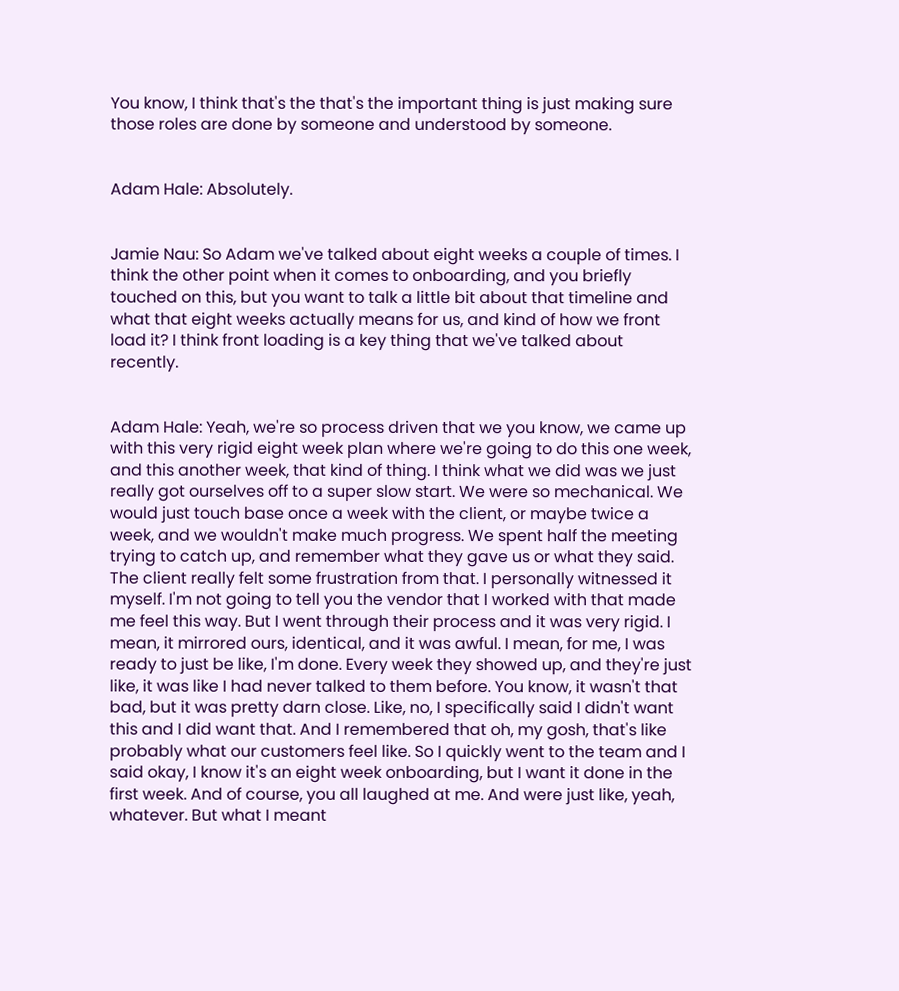You know, I think that's the that's the important thing is just making sure those roles are done by someone and understood by someone.


Adam Hale: Absolutely.


Jamie Nau: So Adam we've talked about eight weeks a couple of times. I think the other point when it comes to onboarding, and you briefly touched on this, but you want to talk a little bit about that timeline and what that eight weeks actually means for us, and kind of how we front load it? I think front loading is a key thing that we've talked about recently.


Adam Hale: Yeah, we're so process driven that we you know, we came up with this very rigid eight week plan where we're going to do this one week, and this another week, that kind of thing. I think what we did was we just really got ourselves off to a super slow start. We were so mechanical. We would just touch base once a week with the client, or maybe twice a week, and we wouldn't make much progress. We spent half the meeting trying to catch up, and remember what they gave us or what they said. The client really felt some frustration from that. I personally witnessed it myself. I'm not going to tell you the vendor that I worked with that made me feel this way. But I went through their process and it was very rigid. I mean, it mirrored ours, identical, and it was awful. I mean, for me, I was ready to just be like, I'm done. Every week they showed up, and they're just like, it was like I had never talked to them before. You know, it wasn't that bad, but it was pretty darn close. Like, no, I specifically said I didn't want this and I did want that. And I remembered that oh, my gosh, that's like probably what our customers feel like. So I quickly went to the team and I said okay, I know it's an eight week onboarding, but I want it done in the first week. And of course, you all laughed at me. And were just like, yeah, whatever. But what I meant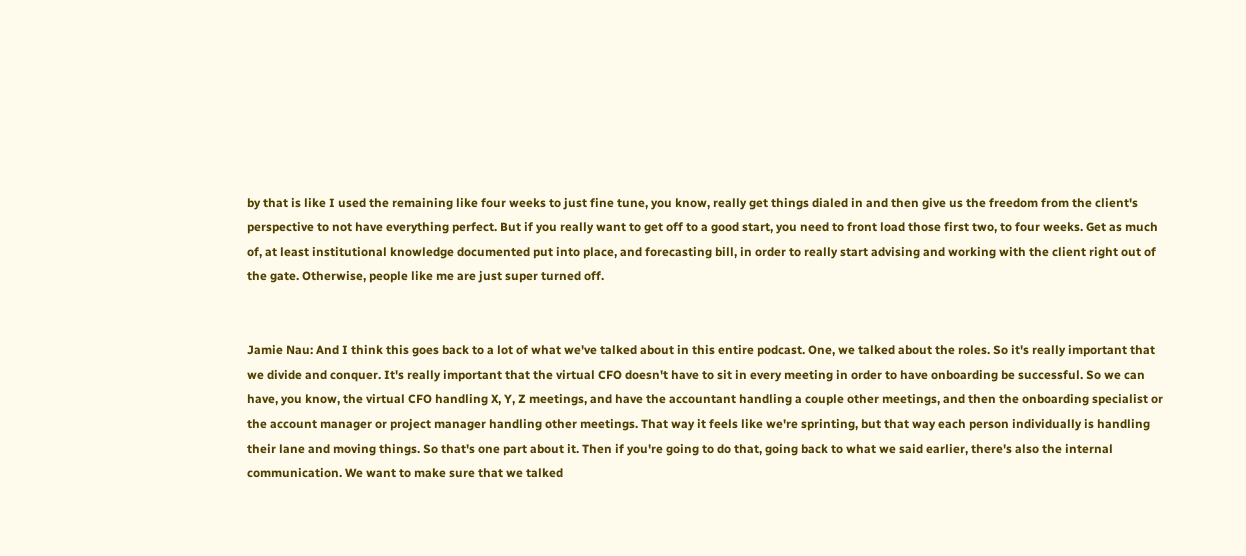by that is like I used the remaining like four weeks to just fine tune, you know, really get things dialed in and then give us the freedom from the client's perspective to not have everything perfect. But if you really want to get off to a good start, you need to front load those first two, to four weeks. Get as much of, at least institutional knowledge documented put into place, and forecasting bill, in order to really start advising and working with the client right out of the gate. Otherwise, people like me are just super turned off.


Jamie Nau: And I think this goes back to a lot of what we've talked about in this entire podcast. One, we talked about the roles. So it's really important that we divide and conquer. It's really important that the virtual CFO doesn't have to sit in every meeting in order to have onboarding be successful. So we can have, you know, the virtual CFO handling X, Y, Z meetings, and have the accountant handling a couple other meetings, and then the onboarding specialist or the account manager or project manager handling other meetings. That way it feels like we're sprinting, but that way each person individually is handling their lane and moving things. So that's one part about it. Then if you're going to do that, going back to what we said earlier, there's also the internal communication. We want to make sure that we talked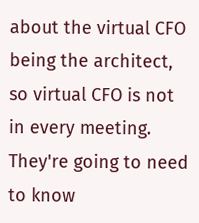about the virtual CFO being the architect, so virtual CFO is not in every meeting. They're going to need to know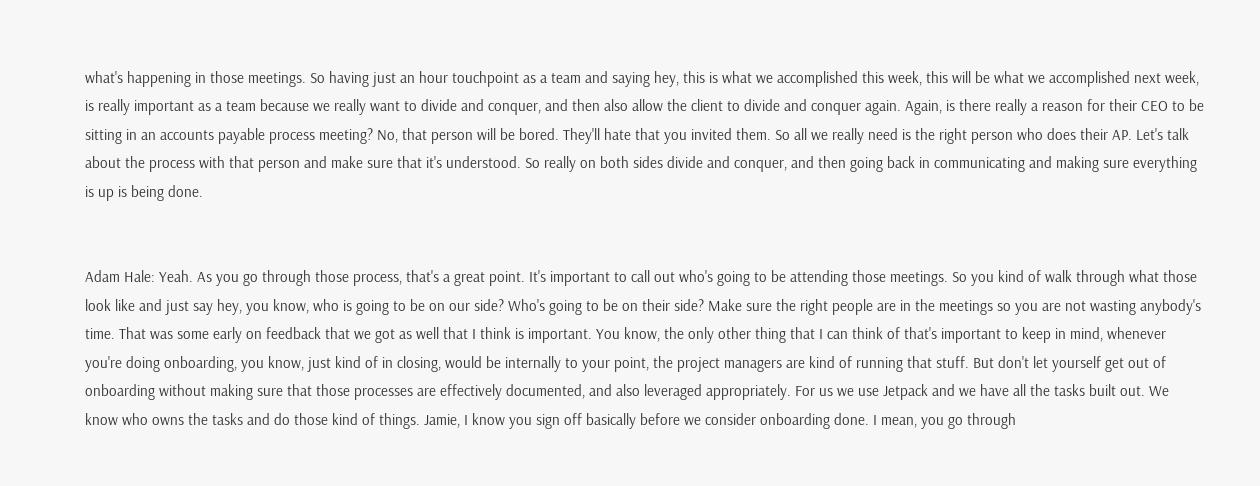what's happening in those meetings. So having just an hour touchpoint as a team and saying hey, this is what we accomplished this week, this will be what we accomplished next week, is really important as a team because we really want to divide and conquer, and then also allow the client to divide and conquer again. Again, is there really a reason for their CEO to be sitting in an accounts payable process meeting? No, that person will be bored. They'll hate that you invited them. So all we really need is the right person who does their AP. Let's talk about the process with that person and make sure that it's understood. So really on both sides divide and conquer, and then going back in communicating and making sure everything is up is being done.


Adam Hale: Yeah. As you go through those process, that's a great point. It's important to call out who's going to be attending those meetings. So you kind of walk through what those look like and just say hey, you know, who is going to be on our side? Who's going to be on their side? Make sure the right people are in the meetings so you are not wasting anybody's time. That was some early on feedback that we got as well that I think is important. You know, the only other thing that I can think of that's important to keep in mind, whenever you're doing onboarding, you know, just kind of in closing, would be internally to your point, the project managers are kind of running that stuff. But don't let yourself get out of onboarding without making sure that those processes are effectively documented, and also leveraged appropriately. For us we use Jetpack and we have all the tasks built out. We know who owns the tasks and do those kind of things. Jamie, I know you sign off basically before we consider onboarding done. I mean, you go through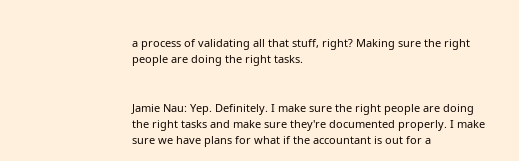a process of validating all that stuff, right? Making sure the right people are doing the right tasks.


Jamie Nau: Yep. Definitely. I make sure the right people are doing the right tasks and make sure they're documented properly. I make sure we have plans for what if the accountant is out for a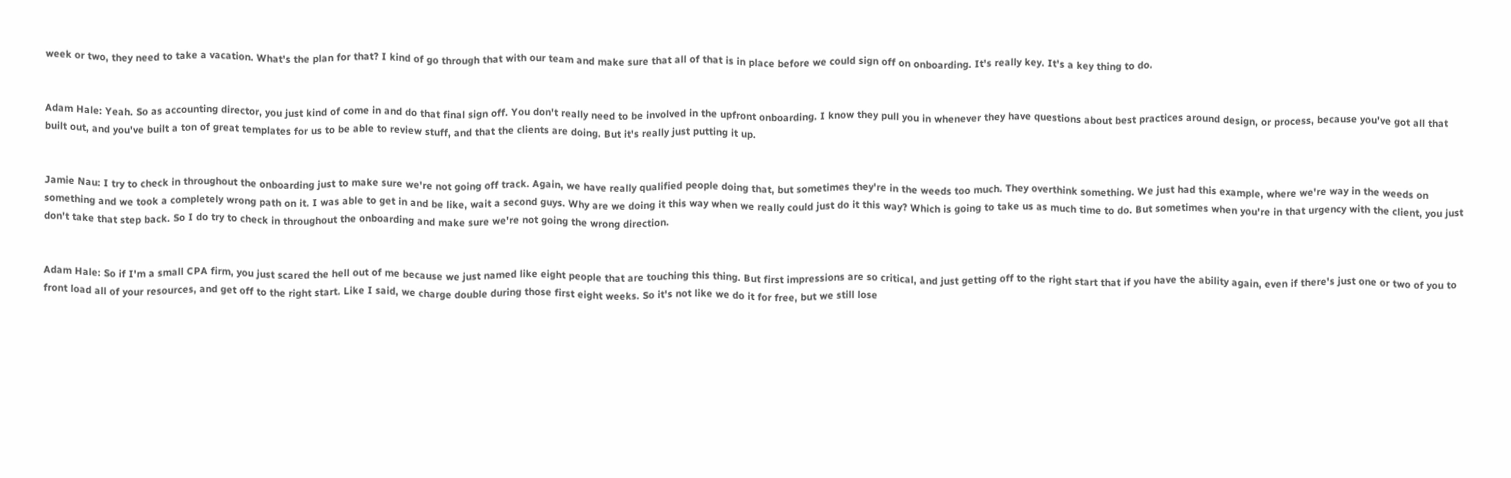week or two, they need to take a vacation. What's the plan for that? I kind of go through that with our team and make sure that all of that is in place before we could sign off on onboarding. It's really key. It's a key thing to do.


Adam Hale: Yeah. So as accounting director, you just kind of come in and do that final sign off. You don't really need to be involved in the upfront onboarding. I know they pull you in whenever they have questions about best practices around design, or process, because you've got all that built out, and you've built a ton of great templates for us to be able to review stuff, and that the clients are doing. But it's really just putting it up.


Jamie Nau: I try to check in throughout the onboarding just to make sure we're not going off track. Again, we have really qualified people doing that, but sometimes they're in the weeds too much. They overthink something. We just had this example, where we're way in the weeds on something and we took a completely wrong path on it. I was able to get in and be like, wait a second guys. Why are we doing it this way when we really could just do it this way? Which is going to take us as much time to do. But sometimes when you're in that urgency with the client, you just don't take that step back. So I do try to check in throughout the onboarding and make sure we're not going the wrong direction.


Adam Hale: So if I'm a small CPA firm, you just scared the hell out of me because we just named like eight people that are touching this thing. But first impressions are so critical, and just getting off to the right start that if you have the ability again, even if there's just one or two of you to front load all of your resources, and get off to the right start. Like I said, we charge double during those first eight weeks. So it's not like we do it for free, but we still lose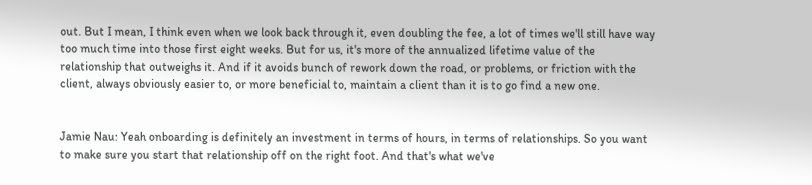out. But I mean, I think even when we look back through it, even doubling the fee, a lot of times we'll still have way too much time into those first eight weeks. But for us, it's more of the annualized lifetime value of the relationship that outweighs it. And if it avoids bunch of rework down the road, or problems, or friction with the client, always obviously easier to, or more beneficial to, maintain a client than it is to go find a new one.


Jamie Nau: Yeah onboarding is definitely an investment in terms of hours, in terms of relationships. So you want to make sure you start that relationship off on the right foot. And that's what we've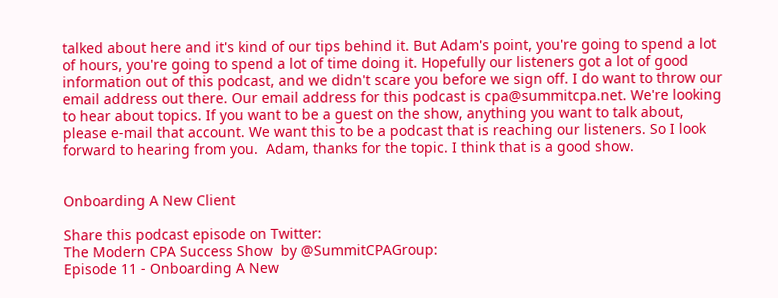talked about here and it's kind of our tips behind it. But Adam's point, you're going to spend a lot of hours, you're going to spend a lot of time doing it. Hopefully our listeners got a lot of good information out of this podcast, and we didn't scare you before we sign off. I do want to throw our email address out there. Our email address for this podcast is cpa@summitcpa.net. We're looking to hear about topics. If you want to be a guest on the show, anything you want to talk about, please e-mail that account. We want this to be a podcast that is reaching our listeners. So I look forward to hearing from you.  Adam, thanks for the topic. I think that is a good show.


Onboarding A New Client

Share this podcast episode on Twitter:
The Modern CPA Success Show  by @SummitCPAGroup:
Episode 11 - Onboarding A New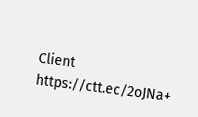Client  https://ctt.ec/2oJNa+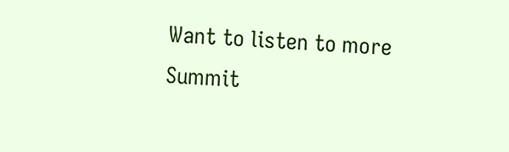Want to listen to more Summit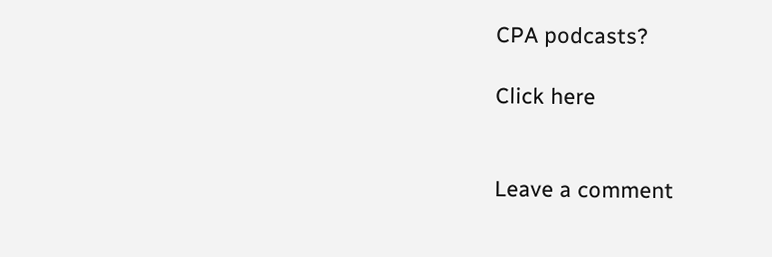CPA podcasts?

Click here


Leave a comment